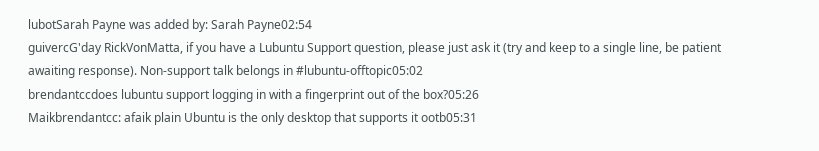lubotSarah Payne was added by: Sarah Payne02:54
guivercG'day RickVonMatta, if you have a Lubuntu Support question, please just ask it (try and keep to a single line, be patient awaiting response). Non-support talk belongs in #lubuntu-offtopic05:02
brendantccdoes lubuntu support logging in with a fingerprint out of the box?05:26
Maikbrendantcc: afaik plain Ubuntu is the only desktop that supports it ootb05:31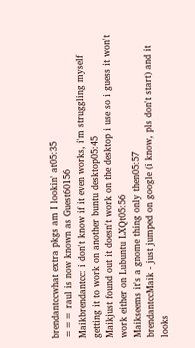brendantccwhat extra pkgs am I lookin' at05:35
=== raul is now known as Guest60156
Maikbrendantcc: i don't know if it even works, i'm struggling myself getting it to work on another buntu desktop05:45
Maikjust found out it doesn't work on the desktop i use so i guess it won't work either on Lubuntu LXQt05:56
Maikseems it's a gnome thing only then05:57
brendantccMaik - just jumped on google (i know, pls don't start) and it looks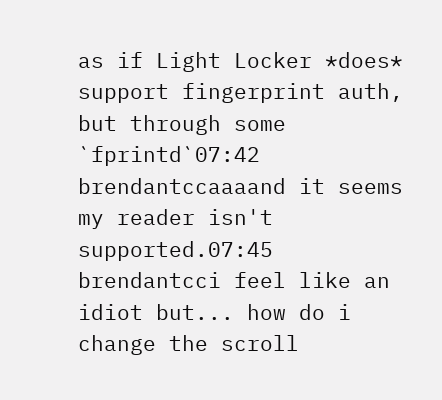as if Light Locker *does* support fingerprint auth, but through some `fprintd`07:42
brendantccaaaand it seems my reader isn't supported.07:45
brendantcci feel like an idiot but... how do i change the scroll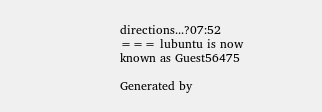directions...?07:52
=== lubuntu is now known as Guest56475

Generated by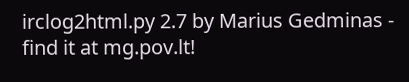irclog2html.py 2.7 by Marius Gedminas - find it at mg.pov.lt!